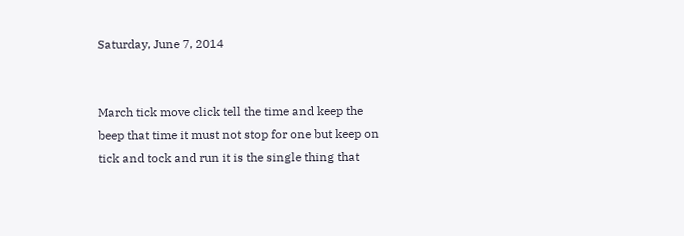Saturday, June 7, 2014


March tick move click tell the time and keep the beep that time it must not stop for one but keep on tick and tock and run it is the single thing that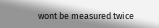wont be measured twice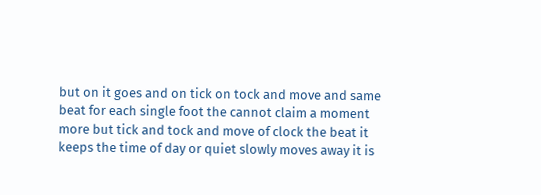but on it goes and on tick on tock and move and same beat for each single foot the cannot claim a moment more but tick and tock and move of clock the beat it keeps the time of day or quiet slowly moves away it is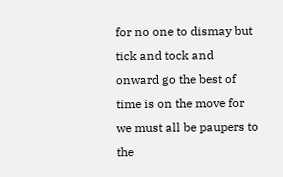for no one to dismay but tick and tock and onward go the best of time is on the move for we must all be paupers to the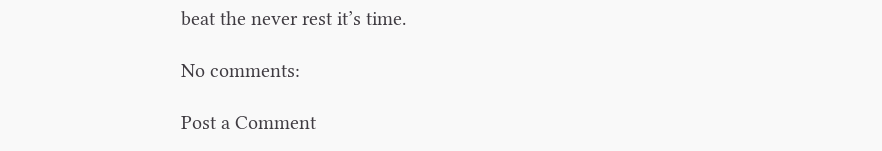beat the never rest it’s time.

No comments:

Post a Comment